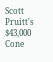Scott Pruitt's $43,000 Cone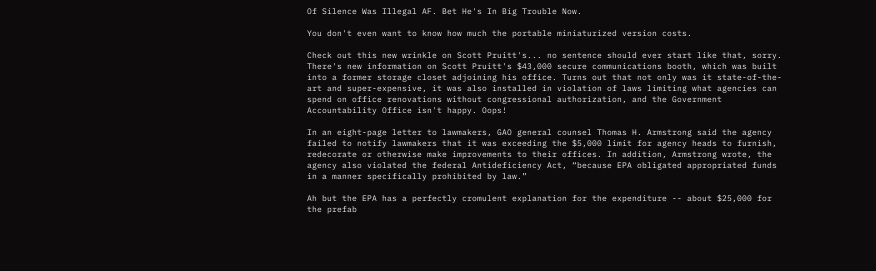Of Silence Was Illegal AF. Bet He's In Big Trouble Now.

You don't even want to know how much the portable miniaturized version costs.

Check out this new wrinkle on Scott Pruitt's... no sentence should ever start like that, sorry. There's new information on Scott Pruitt's $43,000 secure communications booth, which was built into a former storage closet adjoining his office. Turns out that not only was it state-of-the-art and super-expensive, it was also installed in violation of laws limiting what agencies can spend on office renovations without congressional authorization, and the Government Accountability Office isn't happy. Oops!

In an eight-page letter to lawmakers, GAO general counsel Thomas H. Armstrong said the agency failed to notify lawmakers that it was exceeding the $5,000 limit for agency heads to furnish, redecorate or otherwise make improvements to their offices. In addition, Armstrong wrote, the agency also violated the federal Antideficiency Act, “because EPA obligated appropriated funds in a manner specifically prohibited by law.”

Ah but the EPA has a perfectly cromulent explanation for the expenditure -- about $25,000 for the prefab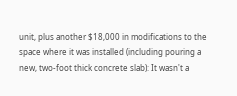unit, plus another $18,000 in modifications to the space where it was installed (including pouring a new, two-foot thick concrete slab): It wasn't a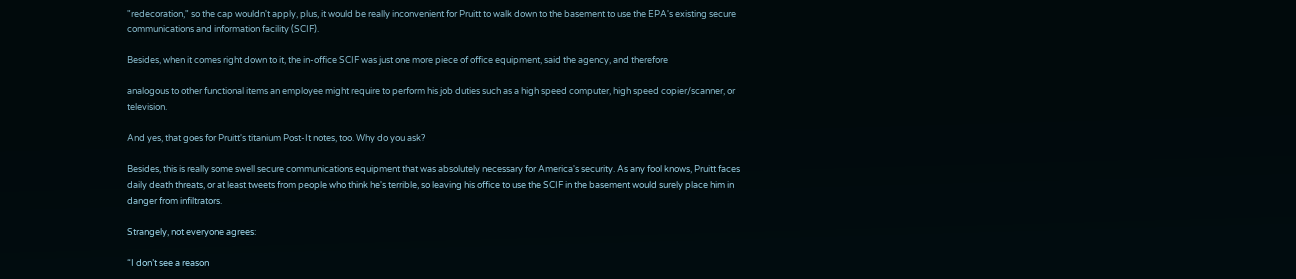"redecoration," so the cap wouldn't apply, plus, it would be really inconvenient for Pruitt to walk down to the basement to use the EPA's existing secure communications and information facility (SCIF).

Besides, when it comes right down to it, the in-office SCIF was just one more piece of office equipment, said the agency, and therefore

analogous to other functional items an employee might require to perform his job duties such as a high speed computer, high speed copier/scanner, or television.

And yes, that goes for Pruitt's titanium Post-It notes, too. Why do you ask?

Besides, this is really some swell secure communications equipment that was absolutely necessary for America's security. As any fool knows, Pruitt faces daily death threats, or at least tweets from people who think he's terrible, so leaving his office to use the SCIF in the basement would surely place him in danger from infiltrators.

Strangely, not everyone agrees:

“I don’t see a reason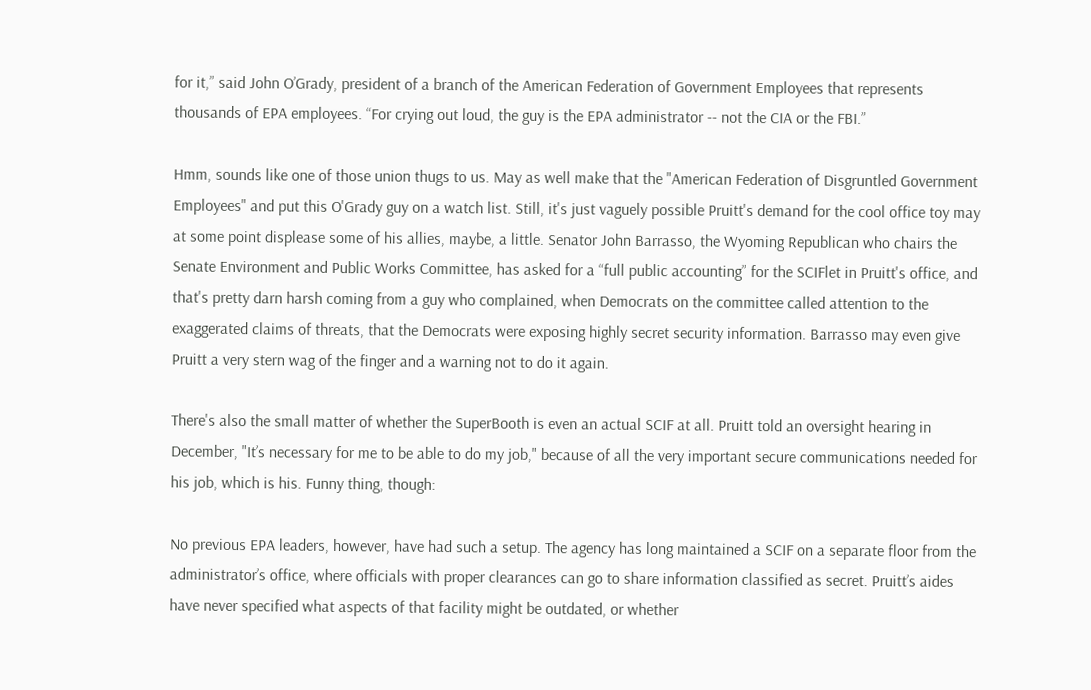for it,” said John O’Grady, president of a branch of the American Federation of Government Employees that represents thousands of EPA employees. “For crying out loud, the guy is the EPA administrator -- not the CIA or the FBI.”

Hmm, sounds like one of those union thugs to us. May as well make that the "American Federation of Disgruntled Government Employees" and put this O'Grady guy on a watch list. Still, it's just vaguely possible Pruitt's demand for the cool office toy may at some point displease some of his allies, maybe, a little. Senator John Barrasso, the Wyoming Republican who chairs the Senate Environment and Public Works Committee, has asked for a “full public accounting” for the SCIFlet in Pruitt's office, and that's pretty darn harsh coming from a guy who complained, when Democrats on the committee called attention to the exaggerated claims of threats, that the Democrats were exposing highly secret security information. Barrasso may even give Pruitt a very stern wag of the finger and a warning not to do it again.

There's also the small matter of whether the SuperBooth is even an actual SCIF at all. Pruitt told an oversight hearing in December, "It’s necessary for me to be able to do my job," because of all the very important secure communications needed for his job, which is his. Funny thing, though:

No previous EPA leaders, however, have had such a setup. The agency has long maintained a SCIF on a separate floor from the administrator’s office, where officials with proper clearances can go to share information classified as secret. Pruitt’s aides have never specified what aspects of that facility might be outdated, or whether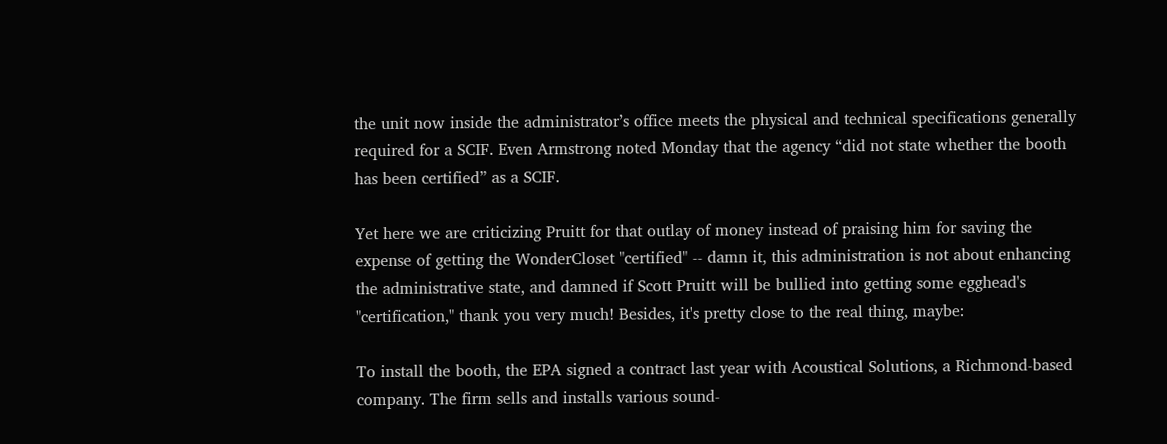the unit now inside the administrator’s office meets the physical and technical specifications generally required for a SCIF. Even Armstrong noted Monday that the agency “did not state whether the booth has been certified” as a SCIF.

Yet here we are criticizing Pruitt for that outlay of money instead of praising him for saving the expense of getting the WonderCloset "certified" -- damn it, this administration is not about enhancing the administrative state, and damned if Scott Pruitt will be bullied into getting some egghead's "certification," thank you very much! Besides, it's pretty close to the real thing, maybe:

To install the booth, the EPA signed a contract last year with Acoustical Solutions, a Richmond-based company. The firm sells and installs various sound-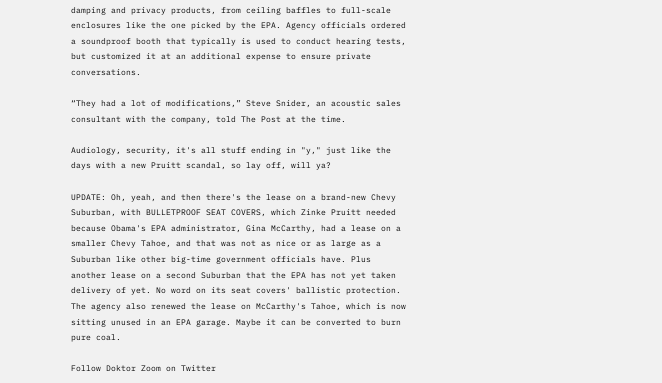damping and privacy products, from ceiling baffles to full-scale enclosures like the one picked by the EPA. Agency officials ordered a soundproof booth that typically is used to conduct hearing tests, but customized it at an additional expense to ensure private conversations.

“They had a lot of modifications,” Steve Snider, an acoustic sales consultant with the company, told The Post at the time.

Audiology, security, it's all stuff ending in "y," just like the days with a new Pruitt scandal, so lay off, will ya?

UPDATE: Oh, yeah, and then there's the lease on a brand-new Chevy Suburban, with BULLETPROOF SEAT COVERS, which Zinke Pruitt needed because Obama's EPA administrator, Gina McCarthy, had a lease on a smaller Chevy Tahoe, and that was not as nice or as large as a Suburban like other big-time government officials have. Plus another lease on a second Suburban that the EPA has not yet taken delivery of yet. No word on its seat covers' ballistic protection. The agency also renewed the lease on McCarthy's Tahoe, which is now sitting unused in an EPA garage. Maybe it can be converted to burn pure coal.

Follow Doktor Zoom on Twitter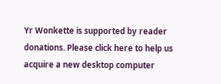Yr Wonkette is supported by reader donations. Please click here to help us acquire a new desktop computer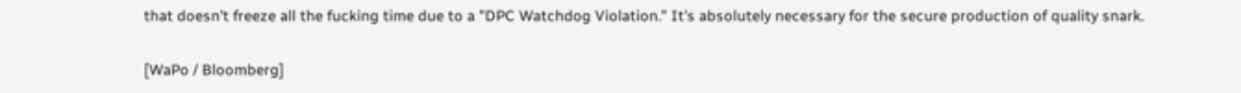that doesn't freeze all the fucking time due to a "DPC Watchdog Violation." It's absolutely necessary for the secure production of quality snark.

[WaPo / Bloomberg]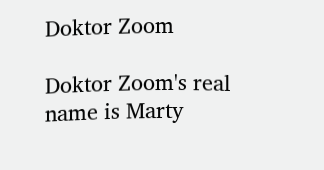Doktor Zoom

Doktor Zoom's real name is Marty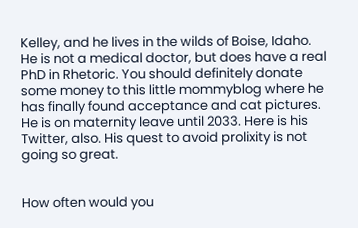Kelley, and he lives in the wilds of Boise, Idaho. He is not a medical doctor, but does have a real PhD in Rhetoric. You should definitely donate some money to this little mommyblog where he has finally found acceptance and cat pictures. He is on maternity leave until 2033. Here is his Twitter, also. His quest to avoid prolixity is not going so great.


How often would you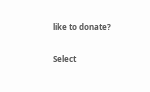like to donate?

Select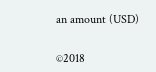an amount (USD)


©2018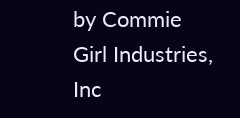by Commie Girl Industries, Inc